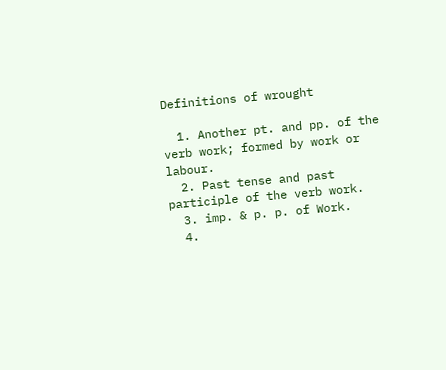Definitions of wrought

  1. Another pt. and pp. of the verb work; formed by work or labour.
  2. Past tense and past participle of the verb work.
  3. imp. & p. p. of Work.
  4.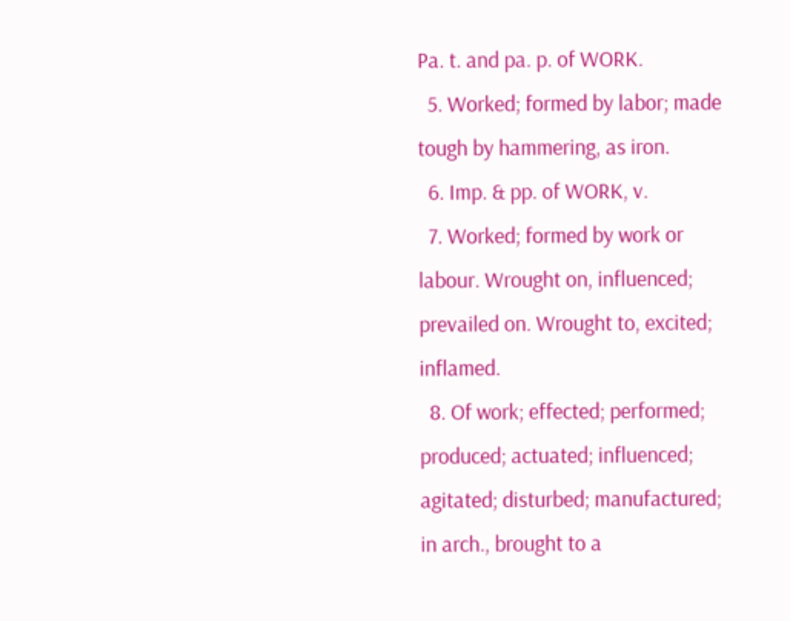Pa. t. and pa. p. of WORK.
  5. Worked; formed by labor; made tough by hammering, as iron.
  6. Imp. & pp. of WORK, v.
  7. Worked; formed by work or labour. Wrought on, influenced; prevailed on. Wrought to, excited; inflamed.
  8. Of work; effected; performed; produced; actuated; influenced; agitated; disturbed; manufactured; in arch., brought to a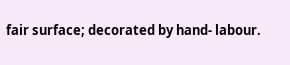fair surface; decorated by hand- labour.